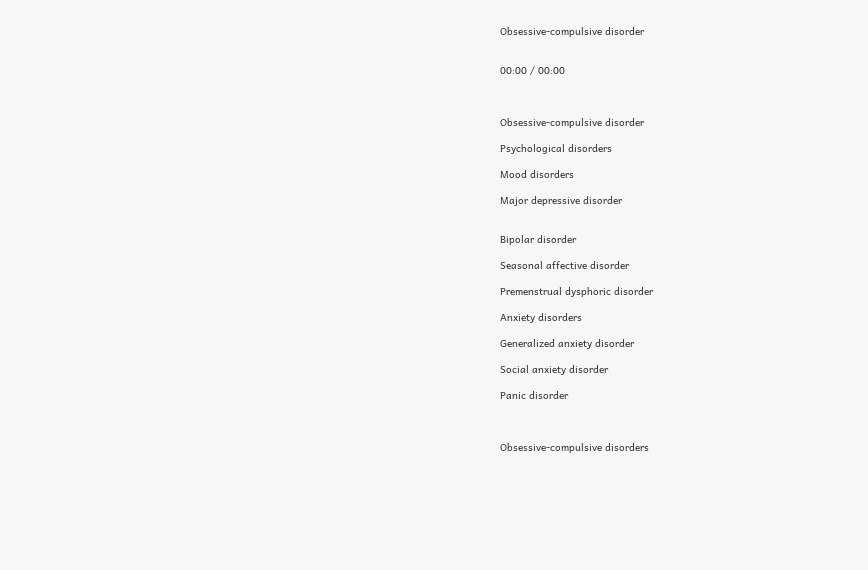Obsessive-compulsive disorder


00:00 / 00:00



Obsessive-compulsive disorder

Psychological disorders

Mood disorders

Major depressive disorder


Bipolar disorder

Seasonal affective disorder

Premenstrual dysphoric disorder

Anxiety disorders

Generalized anxiety disorder

Social anxiety disorder

Panic disorder



Obsessive-compulsive disorders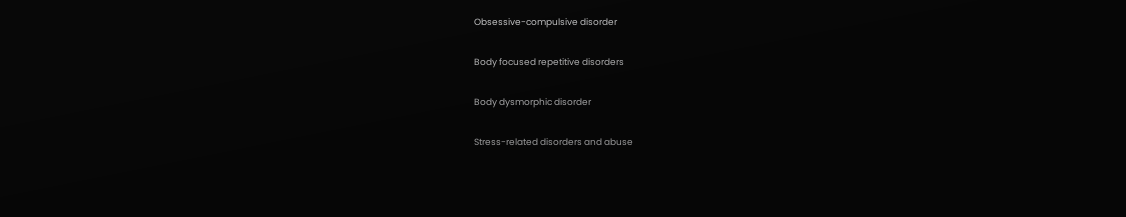Obsessive-compulsive disorder

Body focused repetitive disorders

Body dysmorphic disorder

Stress-related disorders and abuse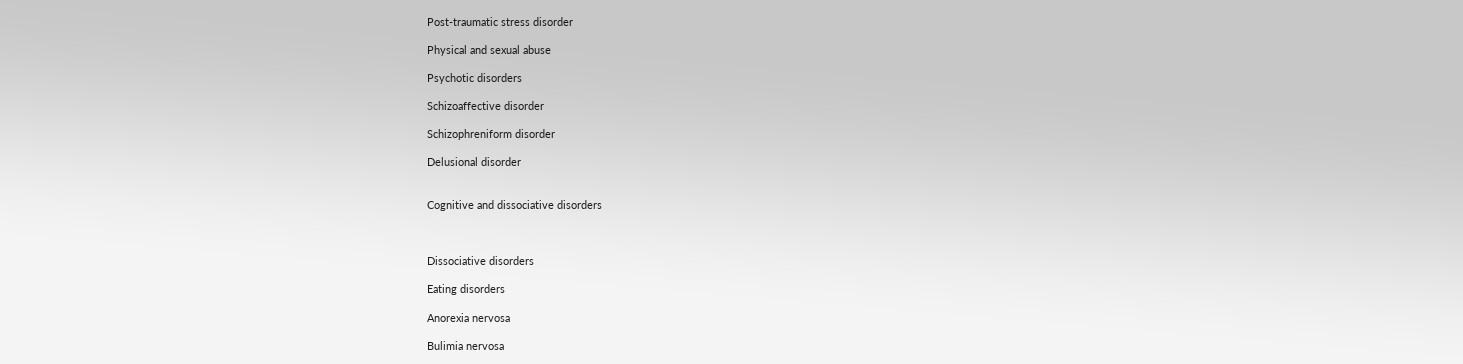Post-traumatic stress disorder

Physical and sexual abuse

Psychotic disorders

Schizoaffective disorder

Schizophreniform disorder

Delusional disorder


Cognitive and dissociative disorders



Dissociative disorders

Eating disorders

Anorexia nervosa

Bulimia nervosa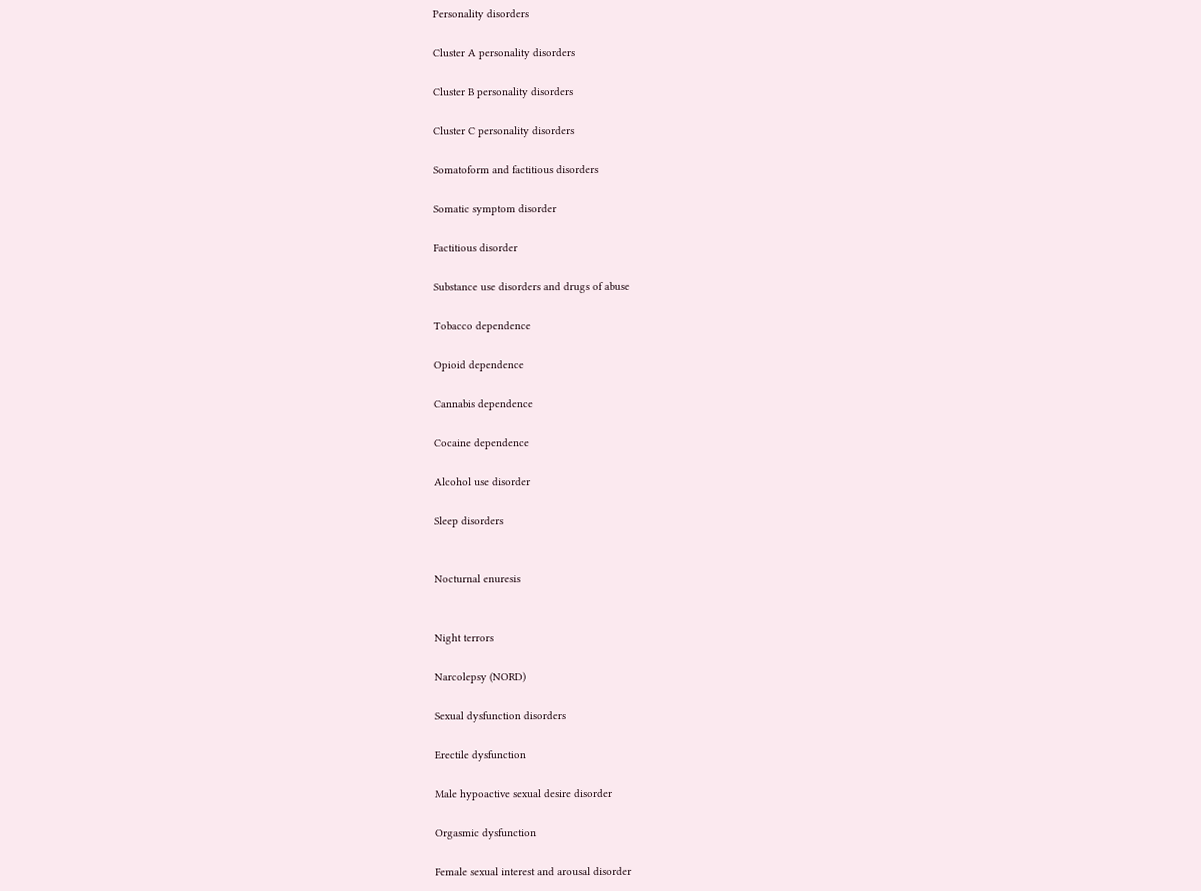Personality disorders

Cluster A personality disorders

Cluster B personality disorders

Cluster C personality disorders

Somatoform and factitious disorders

Somatic symptom disorder

Factitious disorder

Substance use disorders and drugs of abuse

Tobacco dependence

Opioid dependence

Cannabis dependence

Cocaine dependence

Alcohol use disorder

Sleep disorders


Nocturnal enuresis


Night terrors

Narcolepsy (NORD)

Sexual dysfunction disorders

Erectile dysfunction

Male hypoactive sexual desire disorder

Orgasmic dysfunction

Female sexual interest and arousal disorder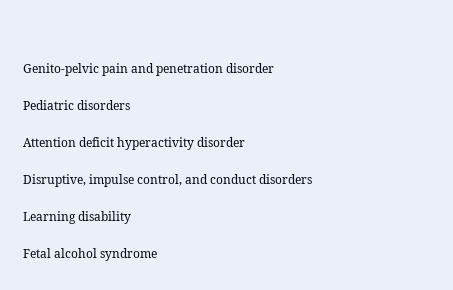Genito-pelvic pain and penetration disorder

Pediatric disorders

Attention deficit hyperactivity disorder

Disruptive, impulse control, and conduct disorders

Learning disability

Fetal alcohol syndrome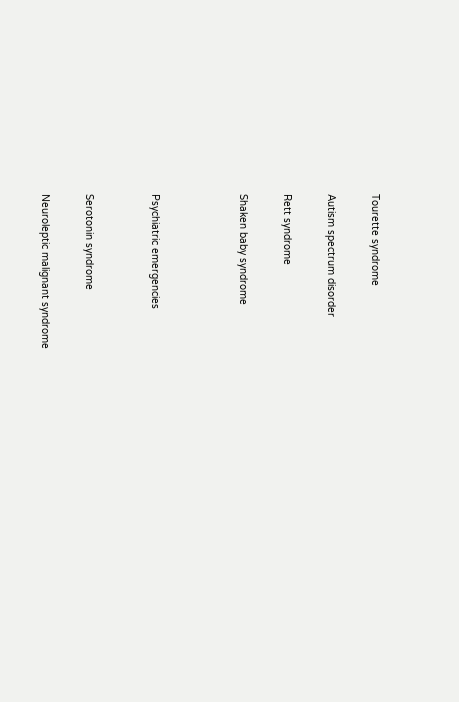Tourette syndrome

Autism spectrum disorder

Rett syndrome

Shaken baby syndrome



Psychiatric emergencies


Serotonin syndrome

Neuroleptic malignant syndrome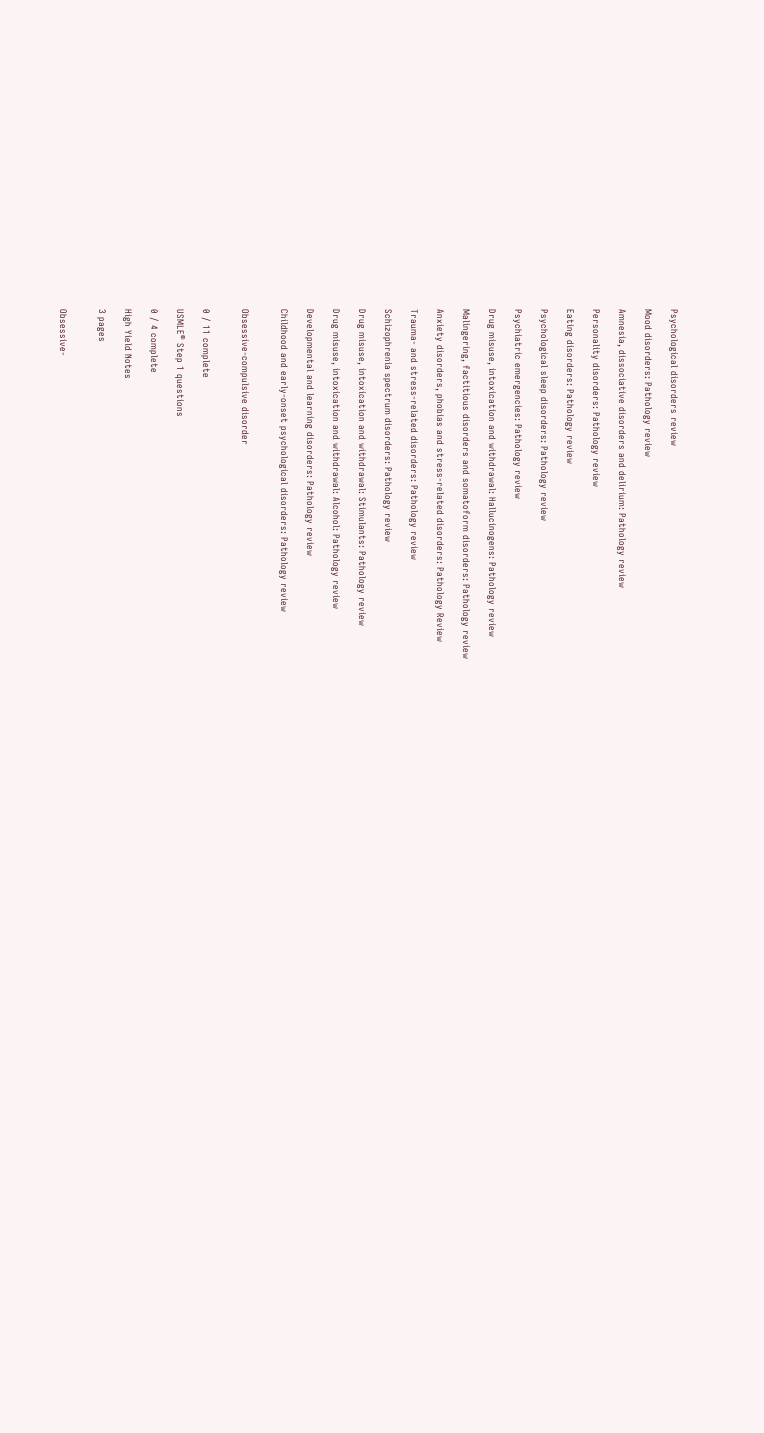Psychological disorders review

Mood disorders: Pathology review

Amnesia, dissociative disorders and delirium: Pathology review

Personality disorders: Pathology review

Eating disorders: Pathology review

Psychological sleep disorders: Pathology review

Psychiatric emergencies: Pathology review

Drug misuse, intoxication and withdrawal: Hallucinogens: Pathology review

Malingering, factitious disorders and somatoform disorders: Pathology review

Anxiety disorders, phobias and stress-related disorders: Pathology Review

Trauma- and stress-related disorders: Pathology review

Schizophrenia spectrum disorders: Pathology review

Drug misuse, intoxication and withdrawal: Stimulants: Pathology review

Drug misuse, intoxication and withdrawal: Alcohol: Pathology review

Developmental and learning disorders: Pathology review

Childhood and early-onset psychological disorders: Pathology review


Obsessive-compulsive disorder


0 / 11 complete

USMLE® Step 1 questions

0 / 4 complete

High Yield Notes

3 pages


Obsessive-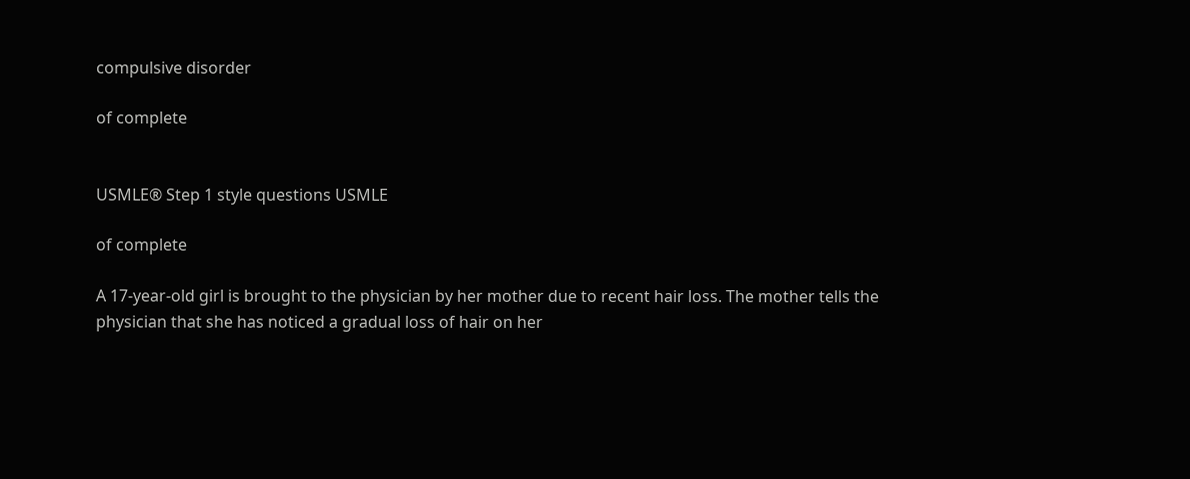compulsive disorder

of complete


USMLE® Step 1 style questions USMLE

of complete

A 17-year-old girl is brought to the physician by her mother due to recent hair loss. The mother tells the physician that she has noticed a gradual loss of hair on her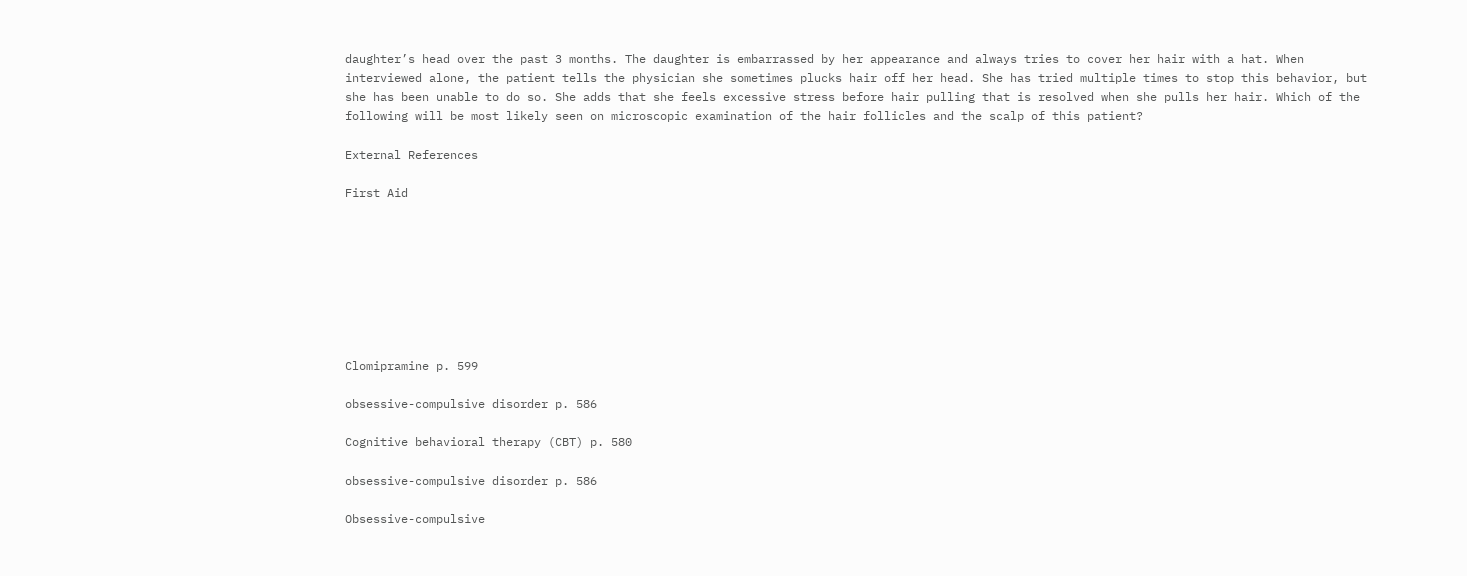daughter’s head over the past 3 months. The daughter is embarrassed by her appearance and always tries to cover her hair with a hat. When interviewed alone, the patient tells the physician she sometimes plucks hair off her head. She has tried multiple times to stop this behavior, but she has been unable to do so. She adds that she feels excessive stress before hair pulling that is resolved when she pulls her hair. Which of the following will be most likely seen on microscopic examination of the hair follicles and the scalp of this patient?

External References

First Aid








Clomipramine p. 599

obsessive-compulsive disorder p. 586

Cognitive behavioral therapy (CBT) p. 580

obsessive-compulsive disorder p. 586

Obsessive-compulsive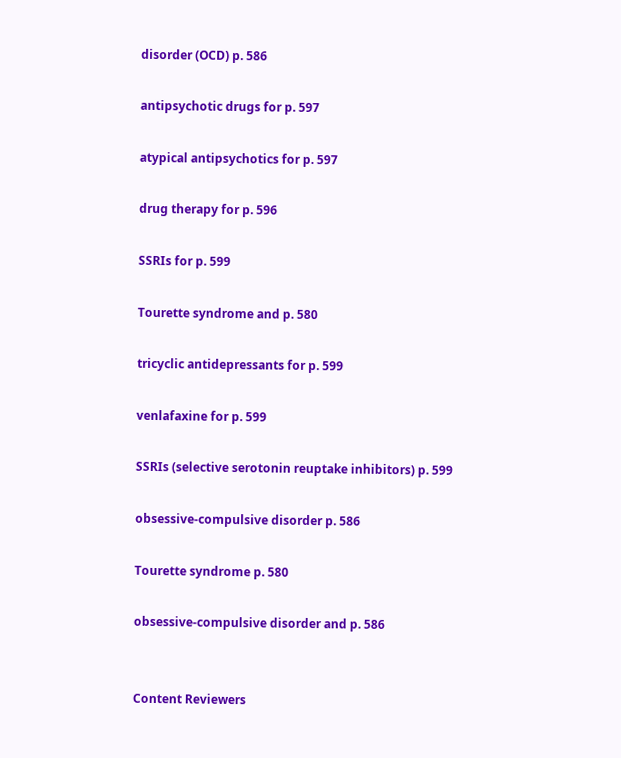disorder (OCD) p. 586

antipsychotic drugs for p. 597

atypical antipsychotics for p. 597

drug therapy for p. 596

SSRIs for p. 599

Tourette syndrome and p. 580

tricyclic antidepressants for p. 599

venlafaxine for p. 599

SSRIs (selective serotonin reuptake inhibitors) p. 599

obsessive-compulsive disorder p. 586

Tourette syndrome p. 580

obsessive-compulsive disorder and p. 586


Content Reviewers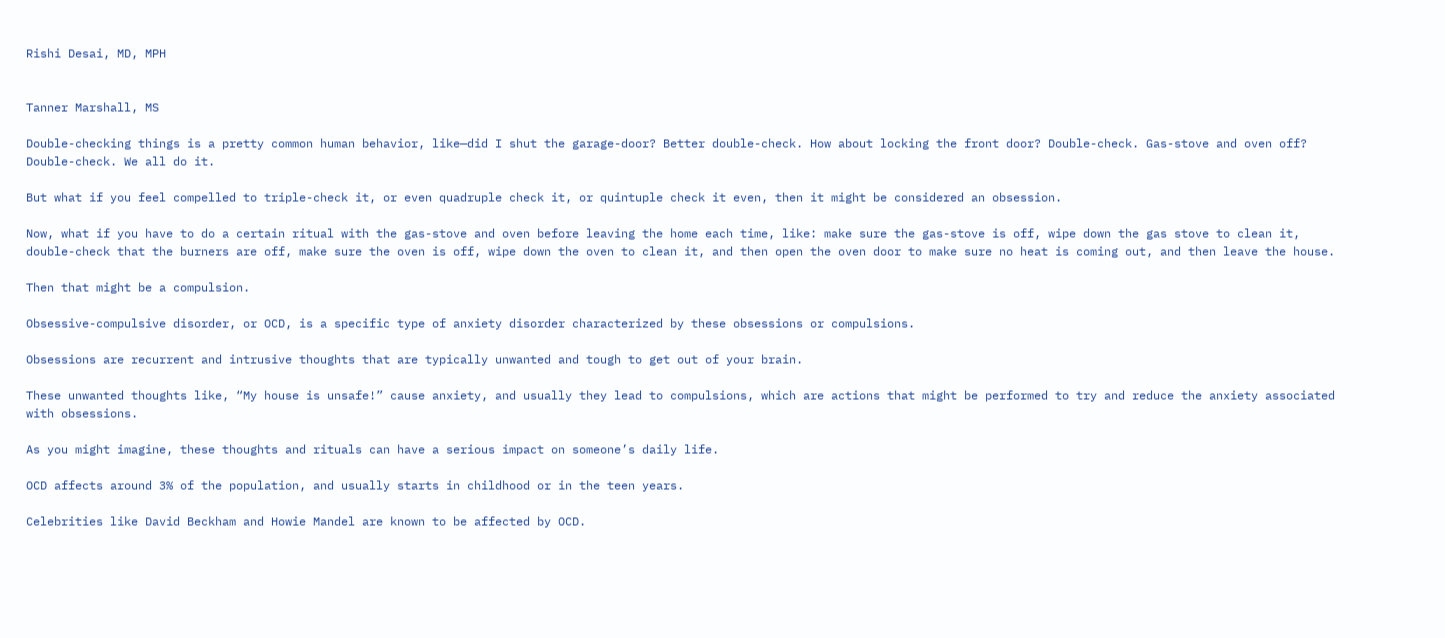Rishi Desai, MD, MPH


Tanner Marshall, MS

Double-checking things is a pretty common human behavior, like—did I shut the garage-door? Better double-check. How about locking the front door? Double-check. Gas-stove and oven off? Double-check. We all do it.

But what if you feel compelled to triple-check it, or even quadruple check it, or quintuple check it even, then it might be considered an obsession.

Now, what if you have to do a certain ritual with the gas-stove and oven before leaving the home each time, like: make sure the gas-stove is off, wipe down the gas stove to clean it, double-check that the burners are off, make sure the oven is off, wipe down the oven to clean it, and then open the oven door to make sure no heat is coming out, and then leave the house.

Then that might be a compulsion.

Obsessive-compulsive disorder, or OCD, is a specific type of anxiety disorder characterized by these obsessions or compulsions.

Obsessions are recurrent and intrusive thoughts that are typically unwanted and tough to get out of your brain.

These unwanted thoughts like, “My house is unsafe!” cause anxiety, and usually they lead to compulsions, which are actions that might be performed to try and reduce the anxiety associated with obsessions.

As you might imagine, these thoughts and rituals can have a serious impact on someone’s daily life.

OCD affects around 3% of the population, and usually starts in childhood or in the teen years.

Celebrities like David Beckham and Howie Mandel are known to be affected by OCD.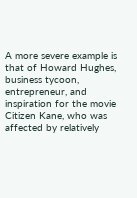A more severe example is that of Howard Hughes, business tycoon, entrepreneur, and inspiration for the movie Citizen Kane, who was affected by relatively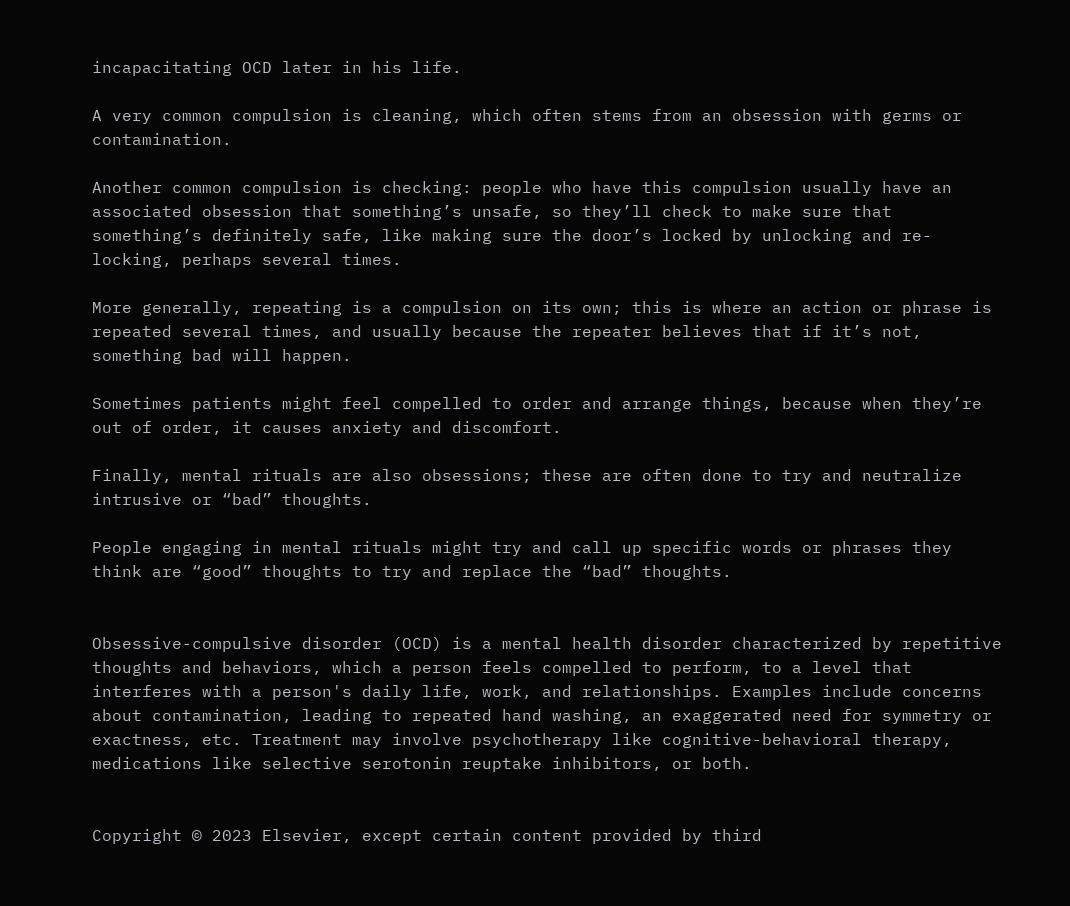incapacitating OCD later in his life.

A very common compulsion is cleaning, which often stems from an obsession with germs or contamination.

Another common compulsion is checking: people who have this compulsion usually have an associated obsession that something’s unsafe, so they’ll check to make sure that something’s definitely safe, like making sure the door’s locked by unlocking and re-locking, perhaps several times.

More generally, repeating is a compulsion on its own; this is where an action or phrase is repeated several times, and usually because the repeater believes that if it’s not, something bad will happen.

Sometimes patients might feel compelled to order and arrange things, because when they’re out of order, it causes anxiety and discomfort.

Finally, mental rituals are also obsessions; these are often done to try and neutralize intrusive or “bad” thoughts.

People engaging in mental rituals might try and call up specific words or phrases they think are “good” thoughts to try and replace the “bad” thoughts.


Obsessive-compulsive disorder (OCD) is a mental health disorder characterized by repetitive thoughts and behaviors, which a person feels compelled to perform, to a level that interferes with a person's daily life, work, and relationships. Examples include concerns about contamination, leading to repeated hand washing, an exaggerated need for symmetry or exactness, etc. Treatment may involve psychotherapy like cognitive-behavioral therapy, medications like selective serotonin reuptake inhibitors, or both.


Copyright © 2023 Elsevier, except certain content provided by third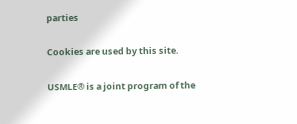parties

Cookies are used by this site.

USMLE® is a joint program of the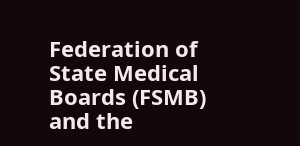Federation of State Medical Boards (FSMB) and the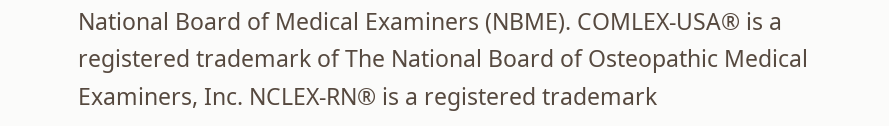National Board of Medical Examiners (NBME). COMLEX-USA® is a registered trademark of The National Board of Osteopathic Medical Examiners, Inc. NCLEX-RN® is a registered trademark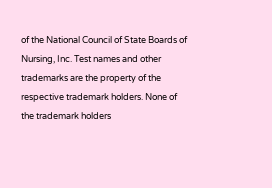of the National Council of State Boards of Nursing, Inc. Test names and other trademarks are the property of the respective trademark holders. None of the trademark holders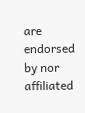are endorsed by nor affiliated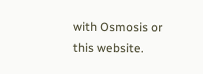with Osmosis or this website.